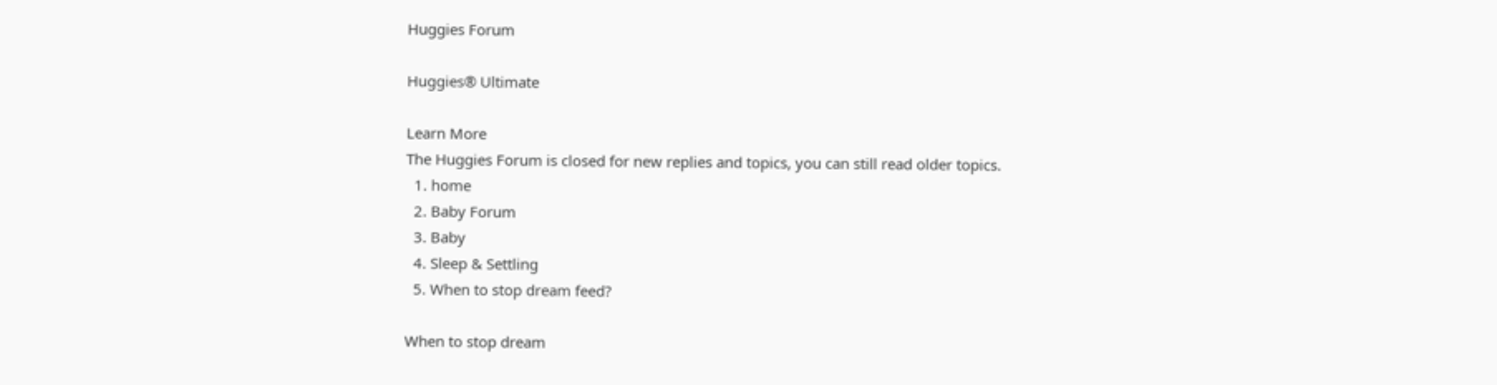Huggies Forum

Huggies® Ultimate

Learn More
The Huggies Forum is closed for new replies and topics, you can still read older topics.
  1. home
  2. Baby Forum
  3. Baby
  4. Sleep & Settling
  5. When to stop dream feed?

When to stop dream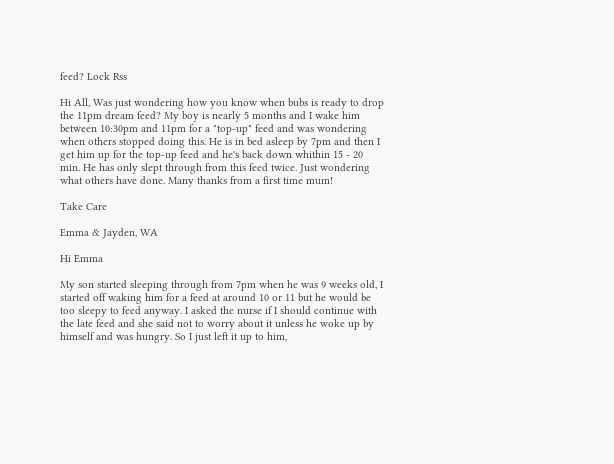feed? Lock Rss

Hi All, Was just wondering how you know when bubs is ready to drop the 11pm dream feed? My boy is nearly 5 months and I wake him between 10:30pm and 11pm for a "top-up" feed and was wondering when others stopped doing this. He is in bed asleep by 7pm and then I get him up for the top-up feed and he's back down whithin 15 - 20 min. He has only slept through from this feed twice. Just wondering what others have done. Many thanks from a first time mum!

Take Care

Emma & Jayden, WA

Hi Emma

My son started sleeping through from 7pm when he was 9 weeks old, I started off waking him for a feed at around 10 or 11 but he would be too sleepy to feed anyway. I asked the nurse if I should continue with the late feed and she said not to worry about it unless he woke up by himself and was hungry. So I just left it up to him,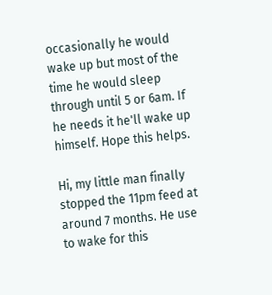occasionally he would wake up but most of the time he would sleep through until 5 or 6am. If he needs it he'll wake up himself. Hope this helps.

Hi, my little man finally stopped the 11pm feed at around 7 months. He use to wake for this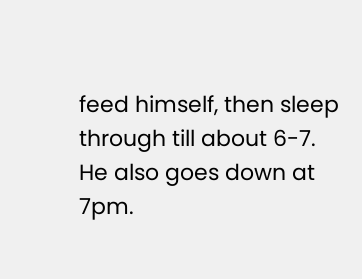feed himself, then sleep through till about 6-7. He also goes down at 7pm.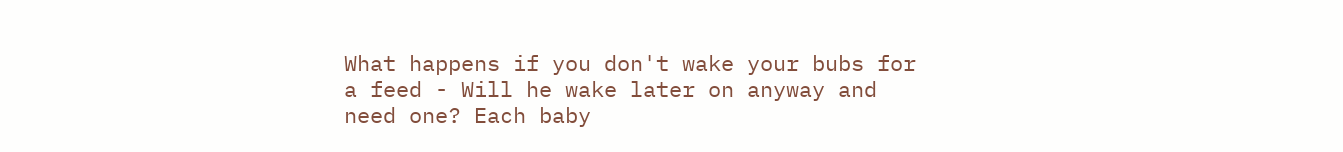What happens if you don't wake your bubs for a feed - Will he wake later on anyway and need one? Each baby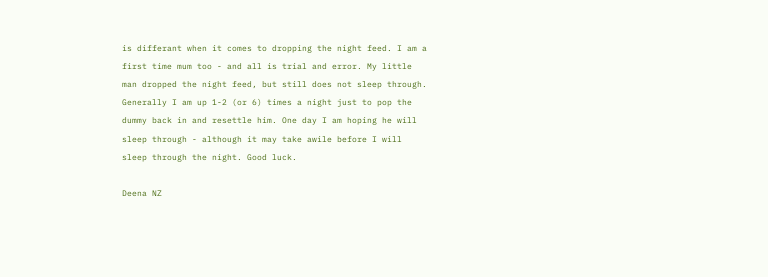is differant when it comes to dropping the night feed. I am a first time mum too - and all is trial and error. My little man dropped the night feed, but still does not sleep through. Generally I am up 1-2 (or 6) times a night just to pop the dummy back in and resettle him. One day I am hoping he will sleep through - although it may take awile before I will sleep through the night. Good luck.

Deena NZ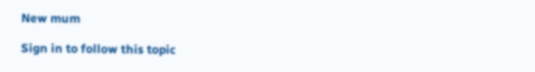New mum

Sign in to follow this topic